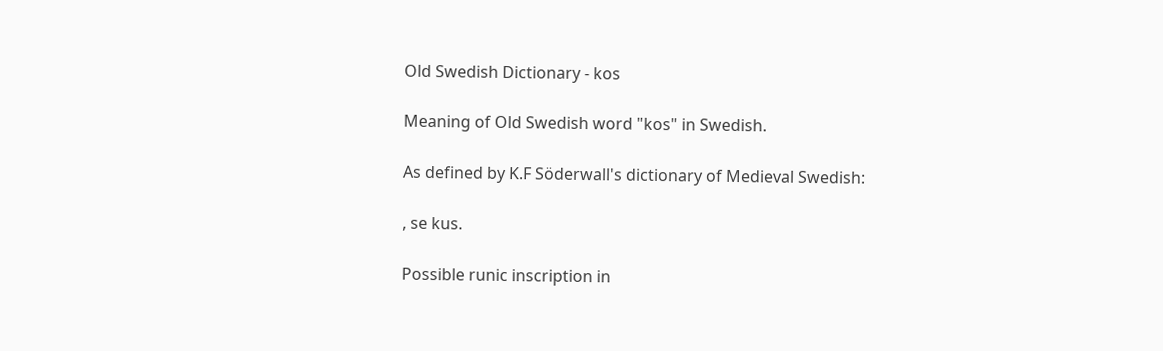Old Swedish Dictionary - kos

Meaning of Old Swedish word "kos" in Swedish.

As defined by K.F Söderwall's dictionary of Medieval Swedish:

, se kus.

Possible runic inscription in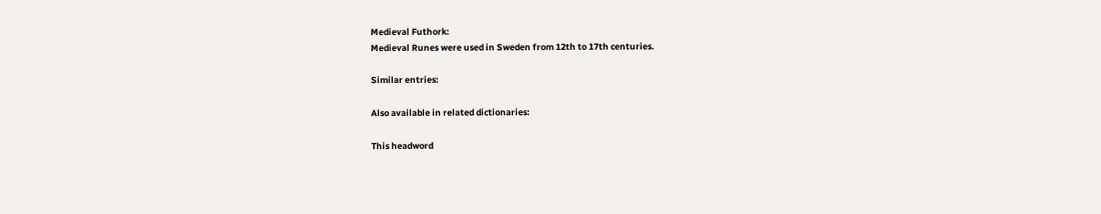Medieval Futhork:
Medieval Runes were used in Sweden from 12th to 17th centuries.

Similar entries:

Also available in related dictionaries:

This headword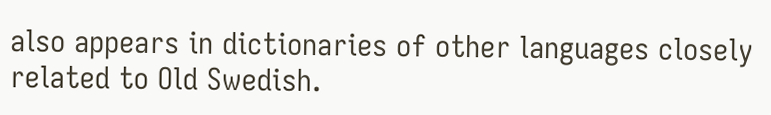also appears in dictionaries of other languages closely related to Old Swedish.